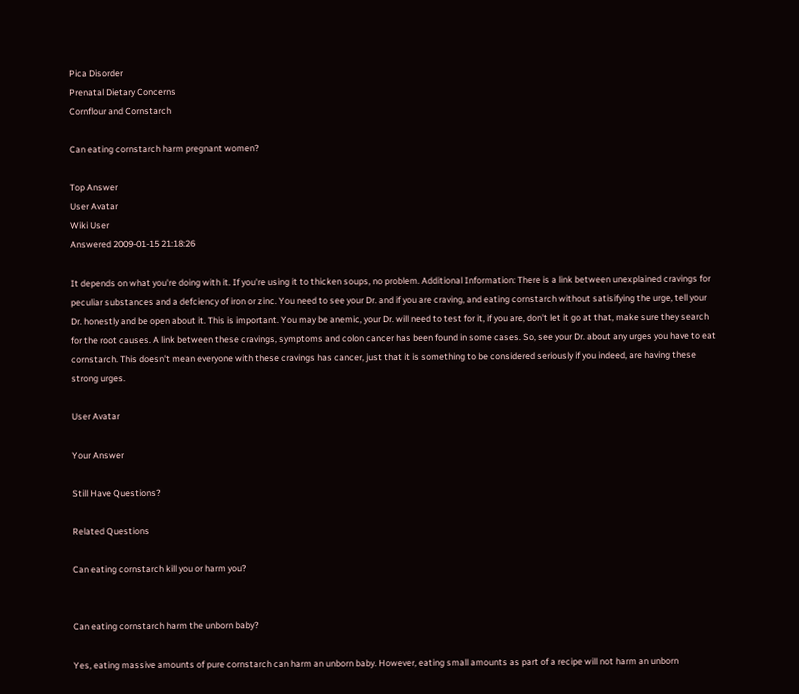Pica Disorder
Prenatal Dietary Concerns
Cornflour and Cornstarch

Can eating cornstarch harm pregnant women?

Top Answer
User Avatar
Wiki User
Answered 2009-01-15 21:18:26

It depends on what you're doing with it. If you're using it to thicken soups, no problem. Additional Information: There is a link between unexplained cravings for peculiar substances and a defciency of iron or zinc. You need to see your Dr. and if you are craving, and eating cornstarch without satisifying the urge, tell your Dr. honestly and be open about it. This is important. You may be anemic, your Dr. will need to test for it, if you are, don't let it go at that, make sure they search for the root causes. A link between these cravings, symptoms and colon cancer has been found in some cases. So, see your Dr. about any urges you have to eat cornstarch. This doesn't mean everyone with these cravings has cancer, just that it is something to be considered seriously if you indeed, are having these strong urges.

User Avatar

Your Answer

Still Have Questions?

Related Questions

Can eating cornstarch kill you or harm you?


Can eating cornstarch harm the unborn baby?

Yes, eating massive amounts of pure cornstarch can harm an unborn baby. However, eating small amounts as part of a recipe will not harm an unborn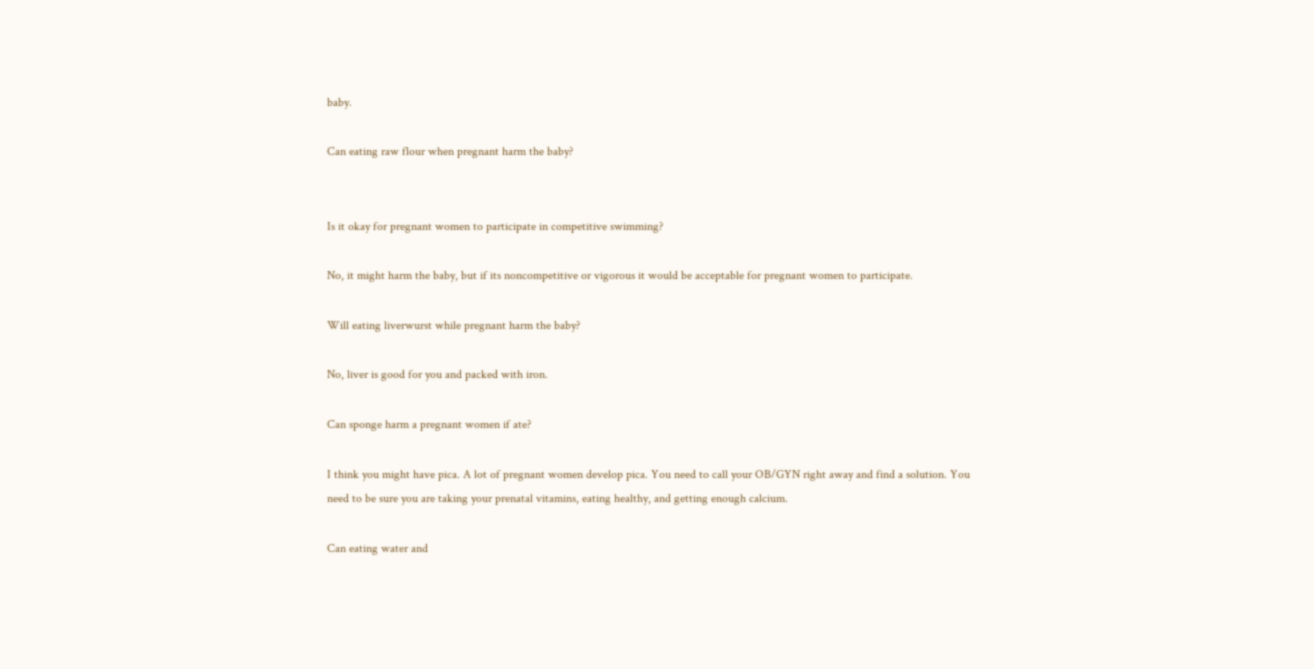baby.

Can eating raw flour when pregnant harm the baby?


Is it okay for pregnant women to participate in competitive swimming?

No, it might harm the baby, but if its noncompetitive or vigorous it would be acceptable for pregnant women to participate.

Will eating liverwurst while pregnant harm the baby?

No, liver is good for you and packed with iron.

Can sponge harm a pregnant women if ate?

I think you might have pica. A lot of pregnant women develop pica. You need to call your OB/GYN right away and find a solution. You need to be sure you are taking your prenatal vitamins, eating healthy, and getting enough calcium.

Can eating water and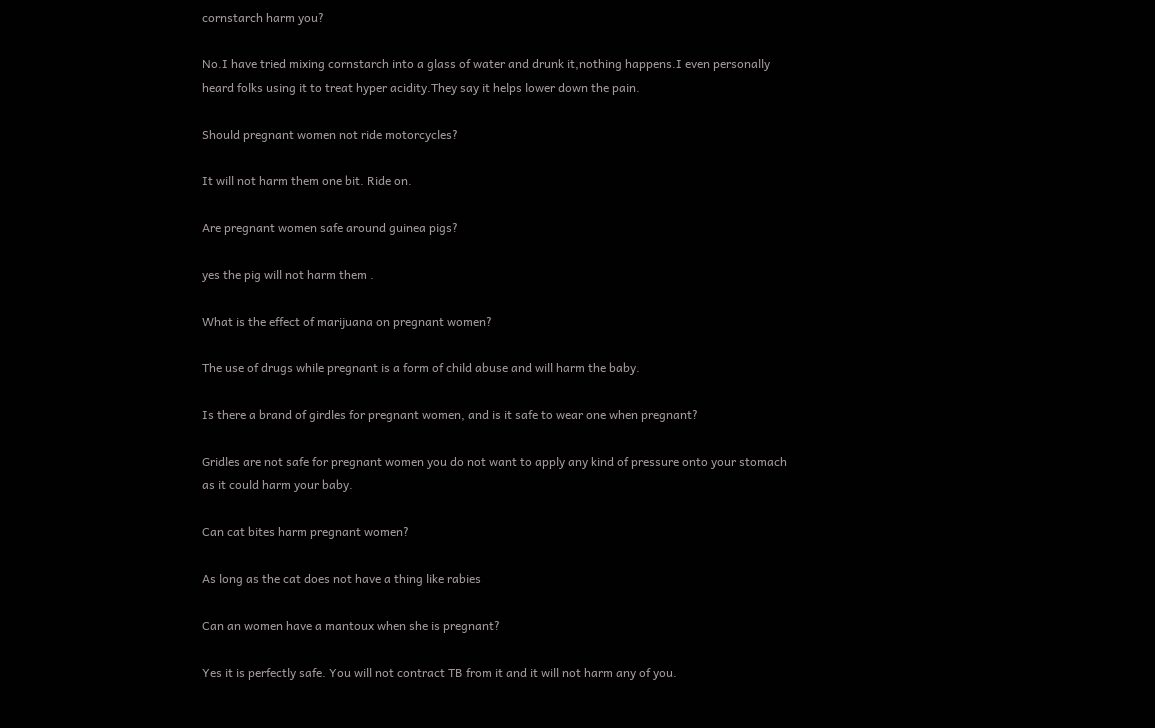cornstarch harm you?

No.I have tried mixing cornstarch into a glass of water and drunk it,nothing happens.I even personally heard folks using it to treat hyper acidity.They say it helps lower down the pain.

Should pregnant women not ride motorcycles?

It will not harm them one bit. Ride on.

Are pregnant women safe around guinea pigs?

yes the pig will not harm them .

What is the effect of marijuana on pregnant women?

The use of drugs while pregnant is a form of child abuse and will harm the baby.

Is there a brand of girdles for pregnant women, and is it safe to wear one when pregnant?

Gridles are not safe for pregnant women you do not want to apply any kind of pressure onto your stomach as it could harm your baby.

Can cat bites harm pregnant women?

As long as the cat does not have a thing like rabies

Can an women have a mantoux when she is pregnant?

Yes it is perfectly safe. You will not contract TB from it and it will not harm any of you.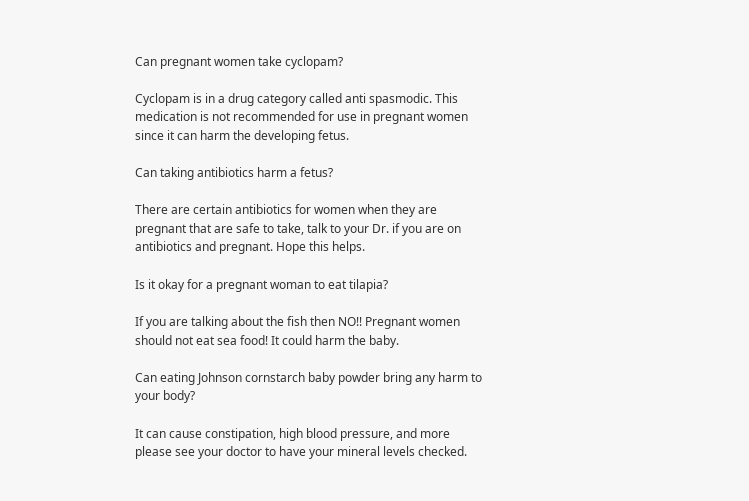Can pregnant women take cyclopam?

Cyclopam is in a drug category called anti spasmodic. This medication is not recommended for use in pregnant women since it can harm the developing fetus.

Can taking antibiotics harm a fetus?

There are certain antibiotics for women when they are pregnant that are safe to take, talk to your Dr. if you are on antibiotics and pregnant. Hope this helps.

Is it okay for a pregnant woman to eat tilapia?

If you are talking about the fish then NO!! Pregnant women should not eat sea food! It could harm the baby.

Can eating Johnson cornstarch baby powder bring any harm to your body?

It can cause constipation, high blood pressure, and more please see your doctor to have your mineral levels checked.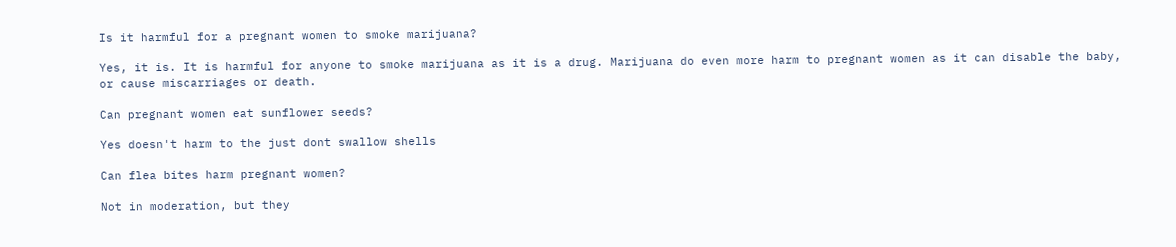Is it harmful for a pregnant women to smoke marijuana?

Yes, it is. It is harmful for anyone to smoke marijuana as it is a drug. Marijuana do even more harm to pregnant women as it can disable the baby, or cause miscarriages or death.

Can pregnant women eat sunflower seeds?

Yes doesn't harm to the just dont swallow shells

Can flea bites harm pregnant women?

Not in moderation, but they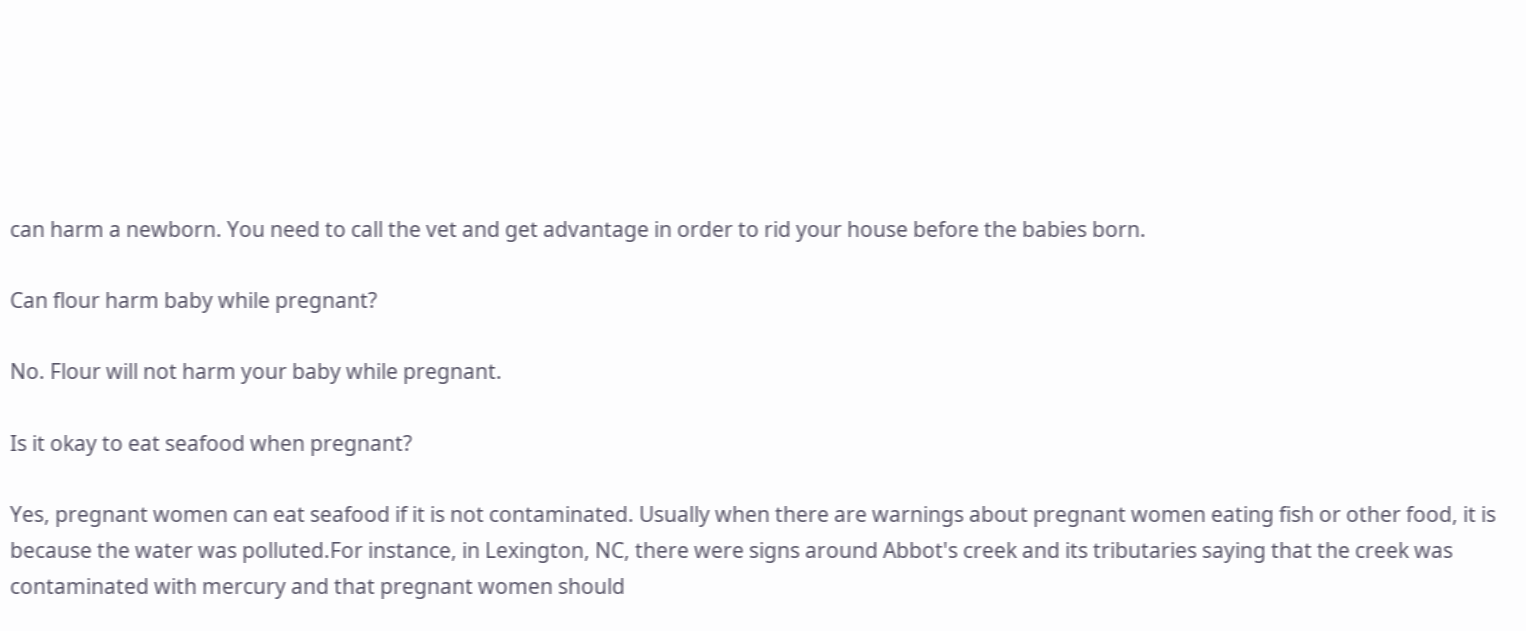can harm a newborn. You need to call the vet and get advantage in order to rid your house before the babies born.

Can flour harm baby while pregnant?

No. Flour will not harm your baby while pregnant.

Is it okay to eat seafood when pregnant?

Yes, pregnant women can eat seafood if it is not contaminated. Usually when there are warnings about pregnant women eating fish or other food, it is because the water was polluted.For instance, in Lexington, NC, there were signs around Abbot's creek and its tributaries saying that the creek was contaminated with mercury and that pregnant women should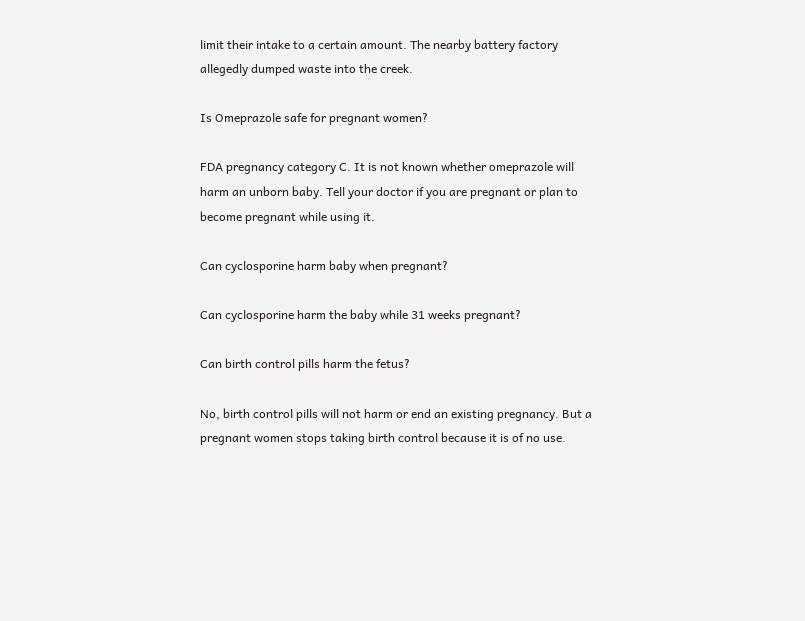limit their intake to a certain amount. The nearby battery factory allegedly dumped waste into the creek.

Is Omeprazole safe for pregnant women?

FDA pregnancy category C. It is not known whether omeprazole will harm an unborn baby. Tell your doctor if you are pregnant or plan to become pregnant while using it.

Can cyclosporine harm baby when pregnant?

Can cyclosporine harm the baby while 31 weeks pregnant?

Can birth control pills harm the fetus?

No, birth control pills will not harm or end an existing pregnancy. But a pregnant women stops taking birth control because it is of no use.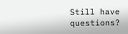Still have questions?